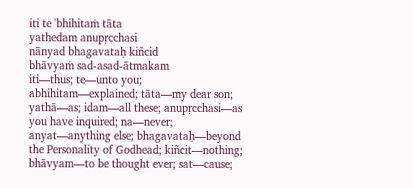iti te 'bhihitaṁ tāta
yathedam anupṛcchasi
nānyad bhagavataḥ kiñcid
bhāvyaṁ sad-asad-ātmakam
iti—thus; te—unto you; abhihitam—explained; tāta—my dear son; yathā—as; idam—all these; anupṛcchasi—as you have inquired; na—never; anyat—anything else; bhagavataḥ—beyond the Personality of Godhead; kiñcit—nothing; bhāvyam—to be thought ever; sat—cause;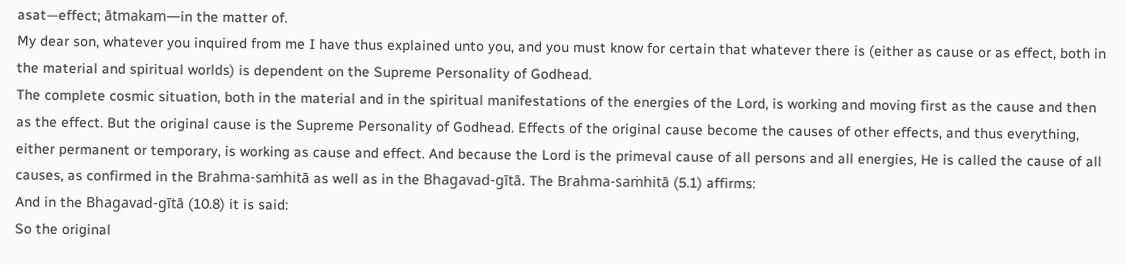asat—effect; ātmakam—in the matter of.
My dear son, whatever you inquired from me I have thus explained unto you, and you must know for certain that whatever there is (either as cause or as effect, both in the material and spiritual worlds) is dependent on the Supreme Personality of Godhead.
The complete cosmic situation, both in the material and in the spiritual manifestations of the energies of the Lord, is working and moving first as the cause and then as the effect. But the original cause is the Supreme Personality of Godhead. Effects of the original cause become the causes of other effects, and thus everything, either permanent or temporary, is working as cause and effect. And because the Lord is the primeval cause of all persons and all energies, He is called the cause of all causes, as confirmed in the Brahma-saṁhitā as well as in the Bhagavad-gītā. The Brahma-saṁhitā (5.1) affirms:
And in the Bhagavad-gītā (10.8) it is said:
So the original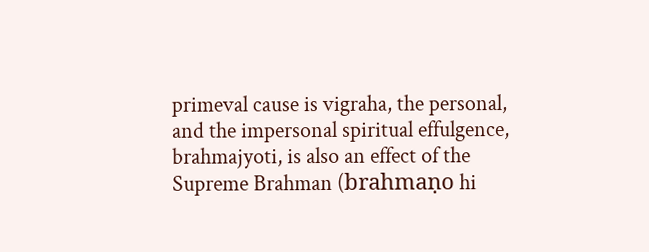primeval cause is vigraha, the personal, and the impersonal spiritual effulgence, brahmajyoti, is also an effect of the Supreme Brahman (brahmaṇo hi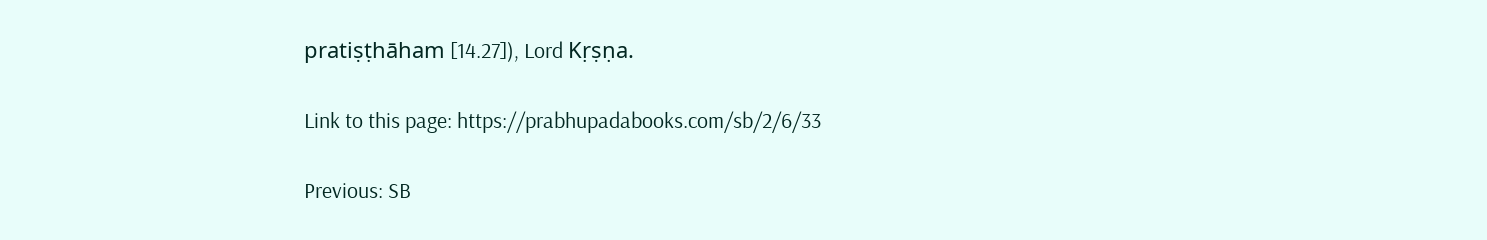pratiṣṭhāham [14.27]), Lord Kṛṣṇa.

Link to this page: https://prabhupadabooks.com/sb/2/6/33

Previous: SB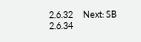2.6.32     Next: SB 2.6.34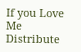If you Love Me Distribute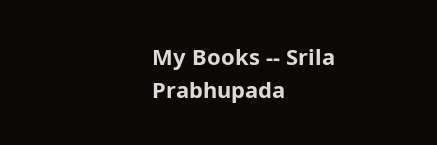My Books -- Srila Prabhupada